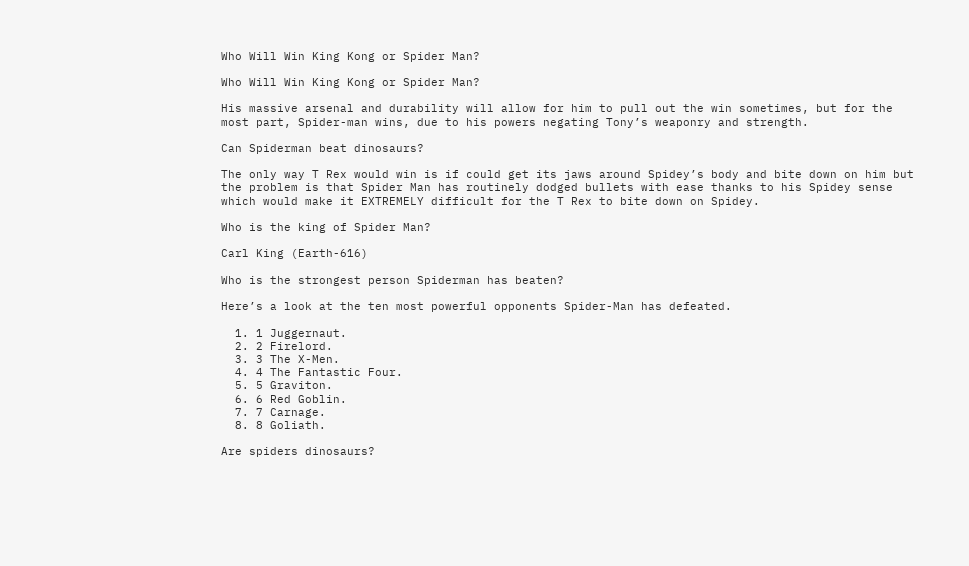Who Will Win King Kong or Spider Man?

Who Will Win King Kong or Spider Man?

His massive arsenal and durability will allow for him to pull out the win sometimes, but for the most part, Spider-man wins, due to his powers negating Tony’s weaponry and strength.

Can Spiderman beat dinosaurs?

The only way T Rex would win is if could get its jaws around Spidey’s body and bite down on him but the problem is that Spider Man has routinely dodged bullets with ease thanks to his Spidey sense which would make it EXTREMELY difficult for the T Rex to bite down on Spidey.

Who is the king of Spider Man?

Carl King (Earth-616)

Who is the strongest person Spiderman has beaten?

Here’s a look at the ten most powerful opponents Spider-Man has defeated.

  1. 1 Juggernaut.
  2. 2 Firelord.
  3. 3 The X-Men.
  4. 4 The Fantastic Four.
  5. 5 Graviton.
  6. 6 Red Goblin.
  7. 7 Carnage.
  8. 8 Goliath.

Are spiders dinosaurs?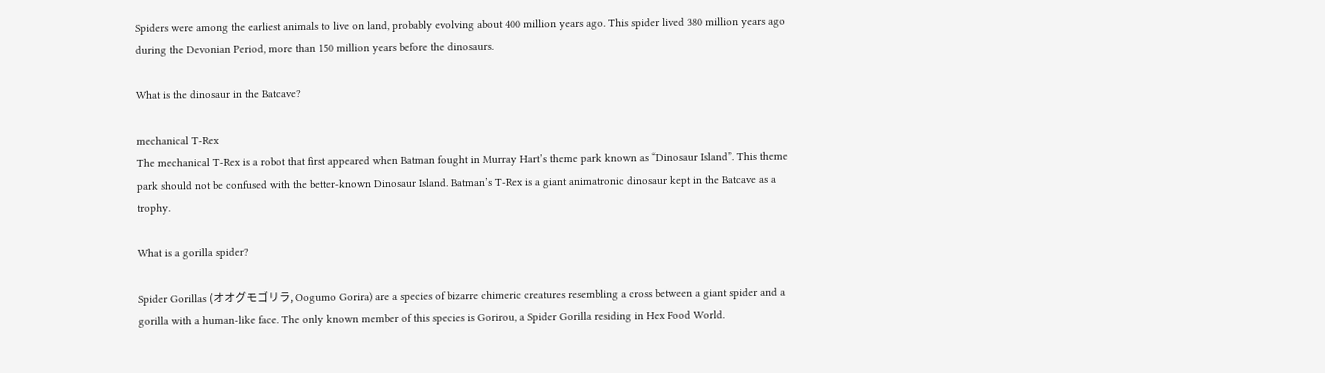Spiders were among the earliest animals to live on land, probably evolving about 400 million years ago. This spider lived 380 million years ago during the Devonian Period, more than 150 million years before the dinosaurs.

What is the dinosaur in the Batcave?

mechanical T-Rex
The mechanical T-Rex is a robot that first appeared when Batman fought in Murray Hart’s theme park known as “Dinosaur Island”. This theme park should not be confused with the better-known Dinosaur Island. Batman’s T-Rex is a giant animatronic dinosaur kept in the Batcave as a trophy.

What is a gorilla spider?

Spider Gorillas (オオグモゴリラ, Oogumo Gorira) are a species of bizarre chimeric creatures resembling a cross between a giant spider and a gorilla with a human-like face. The only known member of this species is Gorirou, a Spider Gorilla residing in Hex Food World.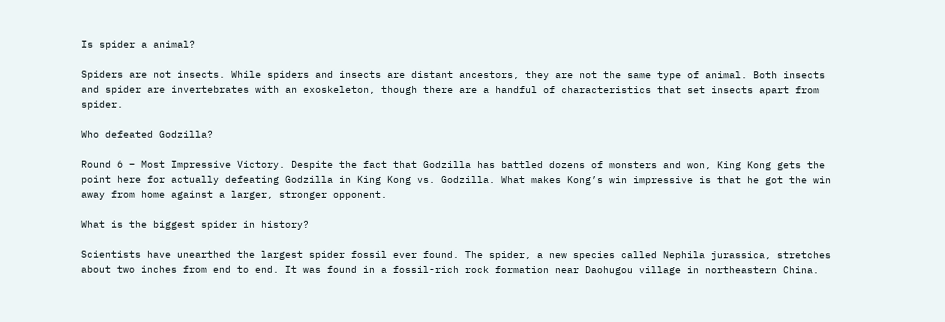Is spider a animal?

Spiders are not insects. While spiders and insects are distant ancestors, they are not the same type of animal. Both insects and spider are invertebrates with an exoskeleton, though there are a handful of characteristics that set insects apart from spider.

Who defeated Godzilla?

Round 6 – Most Impressive Victory. Despite the fact that Godzilla has battled dozens of monsters and won, King Kong gets the point here for actually defeating Godzilla in King Kong vs. Godzilla. What makes Kong’s win impressive is that he got the win away from home against a larger, stronger opponent.

What is the biggest spider in history?

Scientists have unearthed the largest spider fossil ever found. The spider, a new species called Nephila jurassica, stretches about two inches from end to end. It was found in a fossil-rich rock formation near Daohugou village in northeastern China.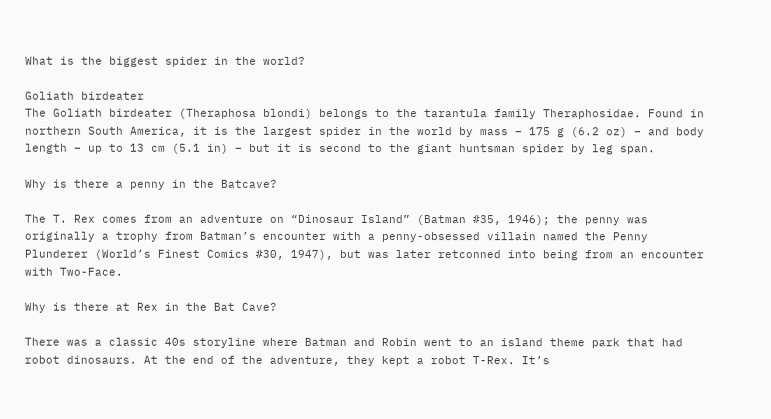What is the biggest spider in the world?

Goliath birdeater
The Goliath birdeater (Theraphosa blondi) belongs to the tarantula family Theraphosidae. Found in northern South America, it is the largest spider in the world by mass – 175 g (6.2 oz) – and body length – up to 13 cm (5.1 in) – but it is second to the giant huntsman spider by leg span.

Why is there a penny in the Batcave?

The T. Rex comes from an adventure on “Dinosaur Island” (Batman #35, 1946); the penny was originally a trophy from Batman’s encounter with a penny-obsessed villain named the Penny Plunderer (World’s Finest Comics #30, 1947), but was later retconned into being from an encounter with Two-Face.

Why is there at Rex in the Bat Cave?

There was a classic 40s storyline where Batman and Robin went to an island theme park that had robot dinosaurs. At the end of the adventure, they kept a robot T-Rex. It’s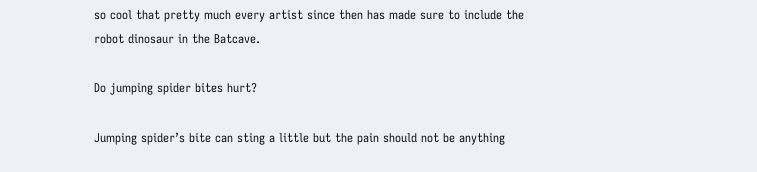so cool that pretty much every artist since then has made sure to include the robot dinosaur in the Batcave.

Do jumping spider bites hurt?

Jumping spider’s bite can sting a little but the pain should not be anything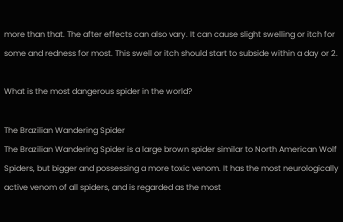more than that. The after effects can also vary. It can cause slight swelling or itch for some and redness for most. This swell or itch should start to subside within a day or 2.

What is the most dangerous spider in the world?

The Brazilian Wandering Spider
The Brazilian Wandering Spider is a large brown spider similar to North American Wolf Spiders, but bigger and possessing a more toxic venom. It has the most neurologically active venom of all spiders, and is regarded as the most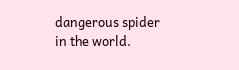dangerous spider in the world.